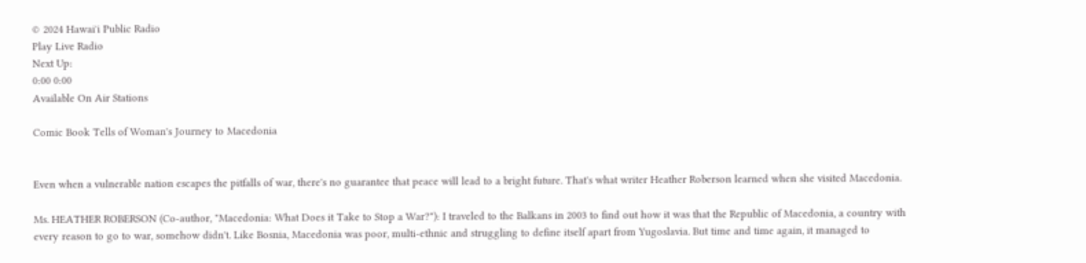© 2024 Hawaiʻi Public Radio
Play Live Radio
Next Up:
0:00 0:00
Available On Air Stations

Comic Book Tells of Woman's Journey to Macedonia


Even when a vulnerable nation escapes the pitfalls of war, there's no guarantee that peace will lead to a bright future. That's what writer Heather Roberson learned when she visited Macedonia.

Ms. HEATHER ROBERSON (Co-author, "Macedonia: What Does it Take to Stop a War?"): I traveled to the Balkans in 2003 to find out how it was that the Republic of Macedonia, a country with every reason to go to war, somehow didn't. Like Bosnia, Macedonia was poor, multi-ethnic and struggling to define itself apart from Yugoslavia. But time and time again, it managed to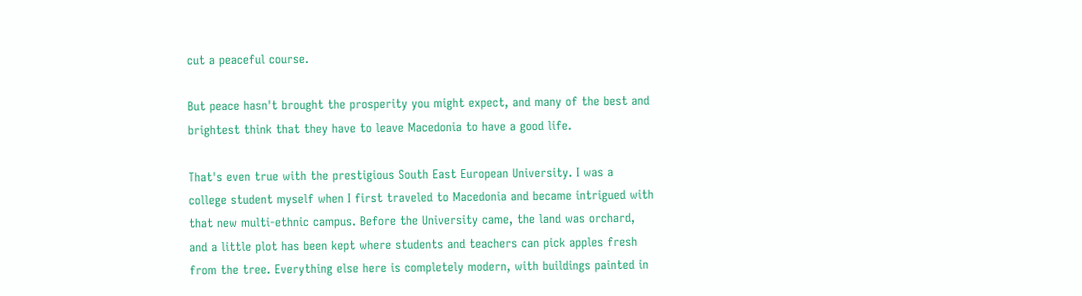cut a peaceful course.

But peace hasn't brought the prosperity you might expect, and many of the best and brightest think that they have to leave Macedonia to have a good life.

That's even true with the prestigious South East European University. I was a college student myself when I first traveled to Macedonia and became intrigued with that new multi-ethnic campus. Before the University came, the land was orchard, and a little plot has been kept where students and teachers can pick apples fresh from the tree. Everything else here is completely modern, with buildings painted in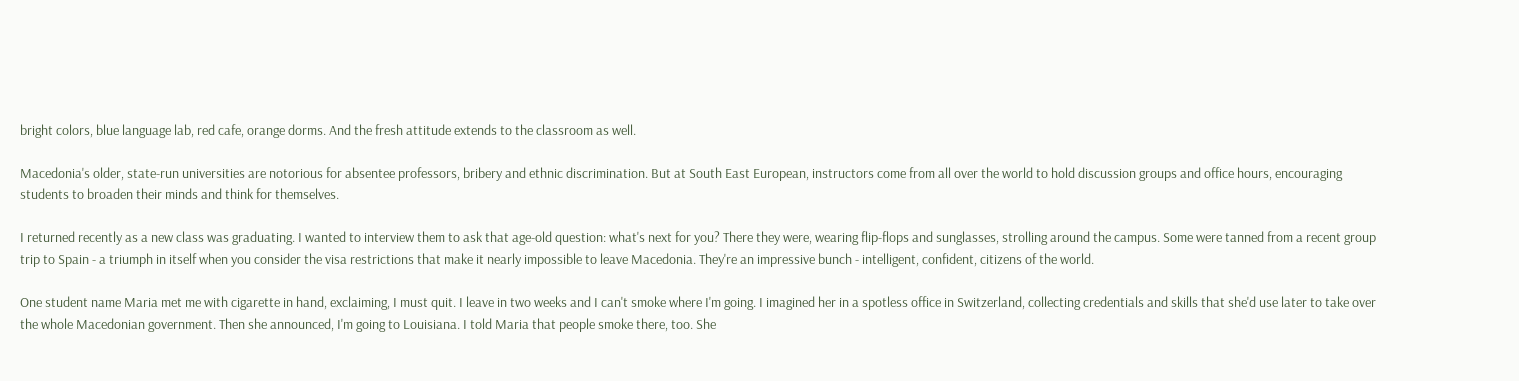bright colors, blue language lab, red cafe, orange dorms. And the fresh attitude extends to the classroom as well.

Macedonia's older, state-run universities are notorious for absentee professors, bribery and ethnic discrimination. But at South East European, instructors come from all over the world to hold discussion groups and office hours, encouraging students to broaden their minds and think for themselves.

I returned recently as a new class was graduating. I wanted to interview them to ask that age-old question: what's next for you? There they were, wearing flip-flops and sunglasses, strolling around the campus. Some were tanned from a recent group trip to Spain - a triumph in itself when you consider the visa restrictions that make it nearly impossible to leave Macedonia. They're an impressive bunch - intelligent, confident, citizens of the world.

One student name Maria met me with cigarette in hand, exclaiming, I must quit. I leave in two weeks and I can't smoke where I'm going. I imagined her in a spotless office in Switzerland, collecting credentials and skills that she'd use later to take over the whole Macedonian government. Then she announced, I'm going to Louisiana. I told Maria that people smoke there, too. She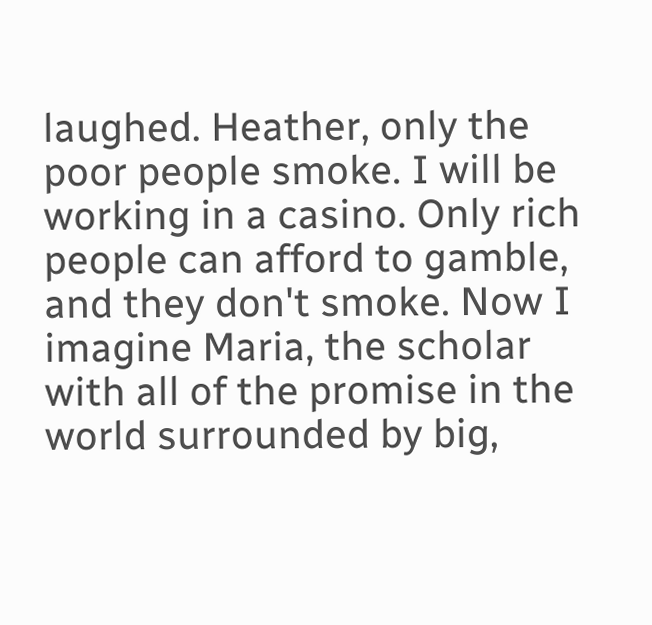laughed. Heather, only the poor people smoke. I will be working in a casino. Only rich people can afford to gamble, and they don't smoke. Now I imagine Maria, the scholar with all of the promise in the world surrounded by big,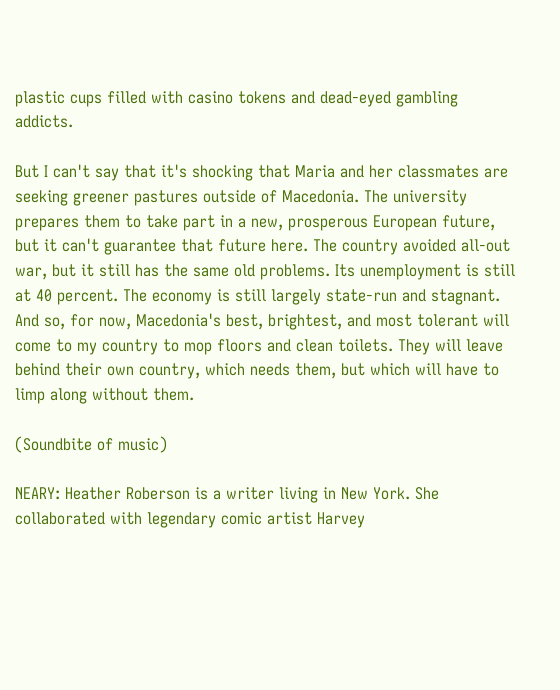plastic cups filled with casino tokens and dead-eyed gambling addicts.

But I can't say that it's shocking that Maria and her classmates are seeking greener pastures outside of Macedonia. The university prepares them to take part in a new, prosperous European future, but it can't guarantee that future here. The country avoided all-out war, but it still has the same old problems. Its unemployment is still at 40 percent. The economy is still largely state-run and stagnant. And so, for now, Macedonia's best, brightest, and most tolerant will come to my country to mop floors and clean toilets. They will leave behind their own country, which needs them, but which will have to limp along without them.

(Soundbite of music)

NEARY: Heather Roberson is a writer living in New York. She collaborated with legendary comic artist Harvey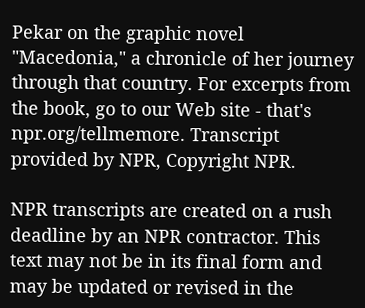Pekar on the graphic novel "Macedonia," a chronicle of her journey through that country. For excerpts from the book, go to our Web site - that's npr.org/tellmemore. Transcript provided by NPR, Copyright NPR.

NPR transcripts are created on a rush deadline by an NPR contractor. This text may not be in its final form and may be updated or revised in the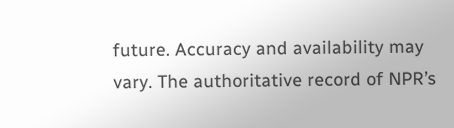future. Accuracy and availability may vary. The authoritative record of NPR’s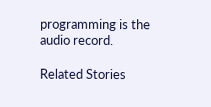programming is the audio record.

Related Stories